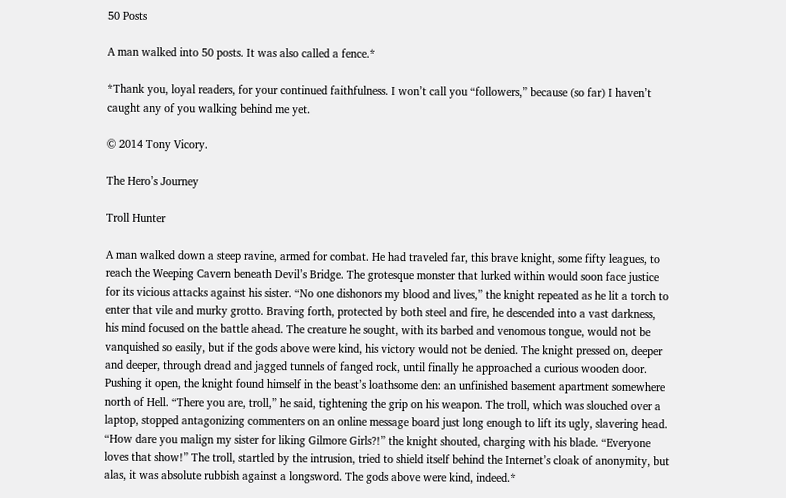50 Posts

A man walked into 50 posts. It was also called a fence.*

*Thank you, loyal readers, for your continued faithfulness. I won’t call you “followers,” because (so far) I haven’t caught any of you walking behind me yet.

© 2014 Tony Vicory.

The Hero’s Journey

Troll Hunter

A man walked down a steep ravine, armed for combat. He had traveled far, this brave knight, some fifty leagues, to reach the Weeping Cavern beneath Devil’s Bridge. The grotesque monster that lurked within would soon face justice for its vicious attacks against his sister. “No one dishonors my blood and lives,” the knight repeated as he lit a torch to enter that vile and murky grotto. Braving forth, protected by both steel and fire, he descended into a vast darkness, his mind focused on the battle ahead. The creature he sought, with its barbed and venomous tongue, would not be vanquished so easily, but if the gods above were kind, his victory would not be denied. The knight pressed on, deeper and deeper, through dread and jagged tunnels of fanged rock, until finally he approached a curious wooden door. Pushing it open, the knight found himself in the beast’s loathsome den: an unfinished basement apartment somewhere north of Hell. “There you are, troll,” he said, tightening the grip on his weapon. The troll, which was slouched over a laptop, stopped antagonizing commenters on an online message board just long enough to lift its ugly, slavering head. “How dare you malign my sister for liking Gilmore Girls?!” the knight shouted, charging with his blade. “Everyone loves that show!” The troll, startled by the intrusion, tried to shield itself behind the Internet’s cloak of anonymity, but alas, it was absolute rubbish against a longsword. The gods above were kind, indeed.*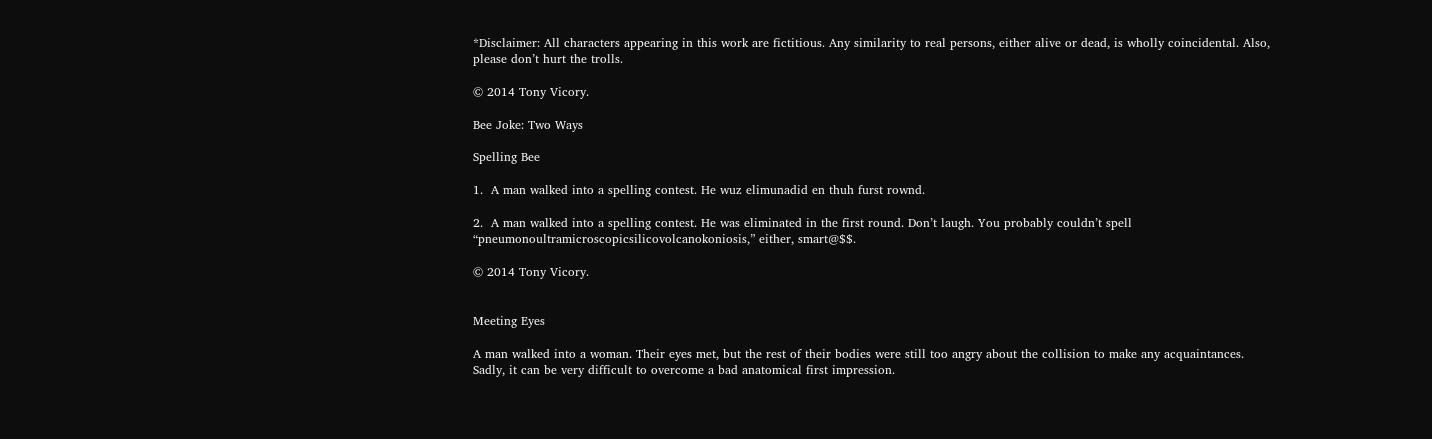*Disclaimer: All characters appearing in this work are fictitious. Any similarity to real persons, either alive or dead, is wholly coincidental. Also, please don’t hurt the trolls.

© 2014 Tony Vicory.

Bee Joke: Two Ways

Spelling Bee

1.  A man walked into a spelling contest. He wuz elimunadid en thuh furst rownd.

2.  A man walked into a spelling contest. He was eliminated in the first round. Don’t laugh. You probably couldn’t spell “pneumonoultramicroscopicsilicovolcanokoniosis,” either, smart@$$.

© 2014 Tony Vicory.


Meeting Eyes

A man walked into a woman. Their eyes met, but the rest of their bodies were still too angry about the collision to make any acquaintances. Sadly, it can be very difficult to overcome a bad anatomical first impression.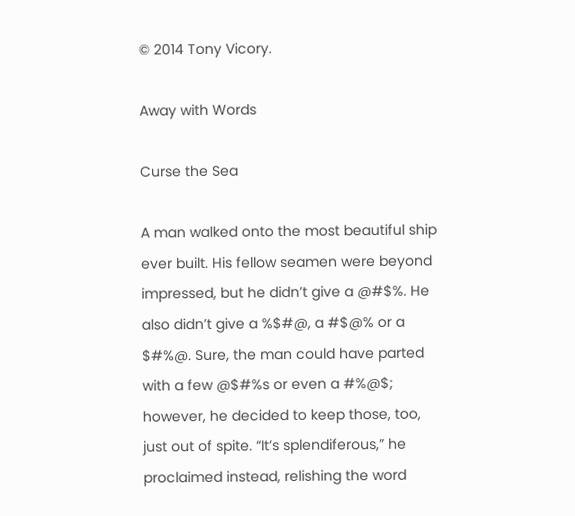© 2014 Tony Vicory.

Away with Words

Curse the Sea

A man walked onto the most beautiful ship ever built. His fellow seamen were beyond impressed, but he didn’t give a @#$%. He also didn’t give a %$#@, a #$@% or a $#%@. Sure, the man could have parted with a few @$#%s or even a #%@$; however, he decided to keep those, too, just out of spite. “It’s splendiferous,” he proclaimed instead, relishing the word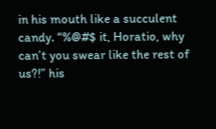in his mouth like a succulent candy. “%@#$ it, Horatio, why can’t you swear like the rest of us?!” his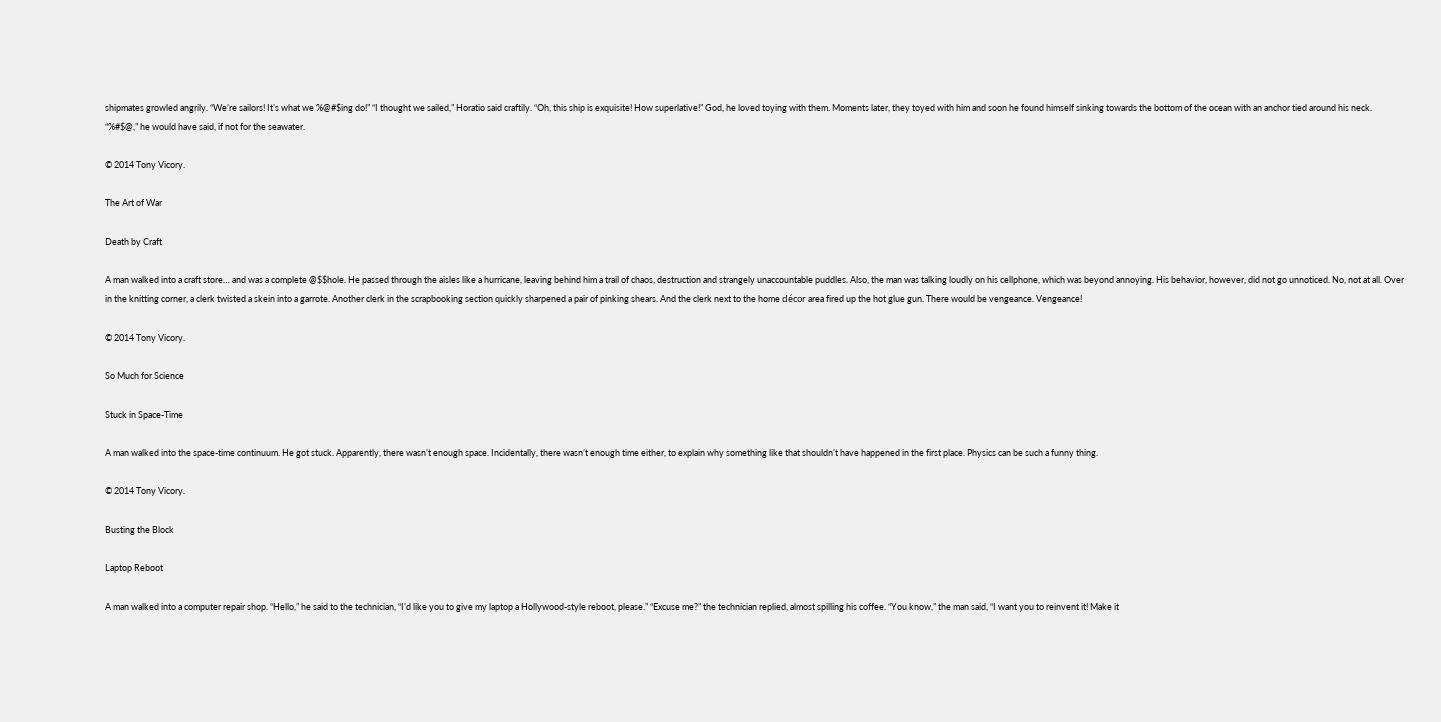shipmates growled angrily. “We’re sailors! It’s what we %@#$ing do!” “I thought we sailed,” Horatio said craftily. “Oh, this ship is exquisite! How superlative!” God, he loved toying with them. Moments later, they toyed with him and soon he found himself sinking towards the bottom of the ocean with an anchor tied around his neck. “%#$@,” he would have said, if not for the seawater.

© 2014 Tony Vicory.

The Art of War

Death by Craft

A man walked into a craft store… and was a complete @$$hole. He passed through the aisles like a hurricane, leaving behind him a trail of chaos, destruction and strangely unaccountable puddles. Also, the man was talking loudly on his cellphone, which was beyond annoying. His behavior, however, did not go unnoticed. No, not at all. Over in the knitting corner, a clerk twisted a skein into a garrote. Another clerk in the scrapbooking section quickly sharpened a pair of pinking shears. And the clerk next to the home décor area fired up the hot glue gun. There would be vengeance. Vengeance!

© 2014 Tony Vicory.

So Much for Science

Stuck in Space-Time

A man walked into the space-time continuum. He got stuck. Apparently, there wasn’t enough space. Incidentally, there wasn’t enough time either, to explain why something like that shouldn’t have happened in the first place. Physics can be such a funny thing.

© 2014 Tony Vicory.

Busting the Block

Laptop Reboot

A man walked into a computer repair shop. “Hello,” he said to the technician, “I’d like you to give my laptop a Hollywood-style reboot, please.” “Excuse me?” the technician replied, almost spilling his coffee. “You know,” the man said, “I want you to reinvent it! Make it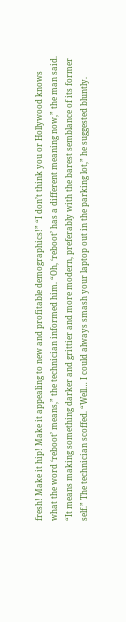fresh! Make it hip! Make it appealing to new and profitable demographics!” “I don’t think you or Hollywood knows what the word ‘reboot’ means,” the technician informed him. “Oh, ‘reboot’ has a different meaning now,” the man said. “It means making something darker and grittier and more modern, preferably with the barest semblance of its former self.” The technician scoffed. “Well… I could always smash your laptop out in the parking lot,” he suggested bluntly.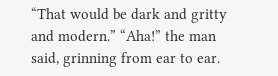“That would be dark and gritty and modern.” “Aha!” the man said, grinning from ear to ear.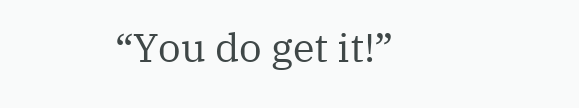“You do get it!”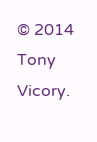© 2014 Tony Vicory.